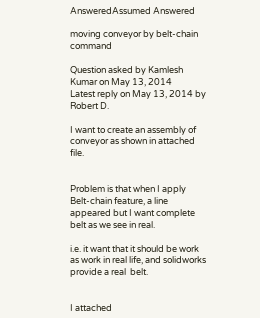AnsweredAssumed Answered

moving conveyor by belt-chain command

Question asked by Kamlesh Kumar on May 13, 2014
Latest reply on May 13, 2014 by Robert D.

I want to create an assembly of conveyor as shown in attached file.


Problem is that when I apply Belt-chain feature, a line appeared but I want complete belt as we see in real.

i.e. it want that it should be work as work in real life, and solidworks provide a real  belt.


I attached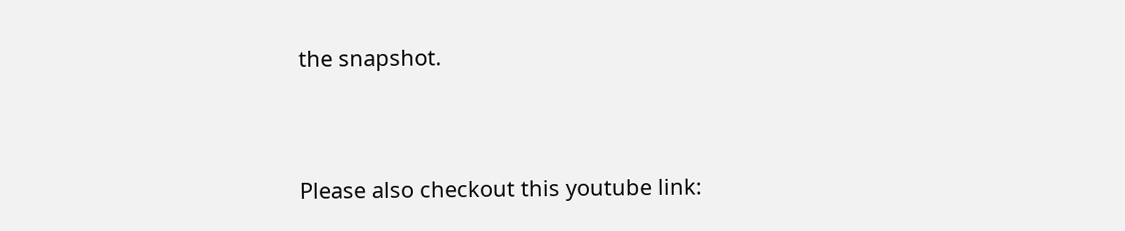the snapshot.


Please also checkout this youtube link: